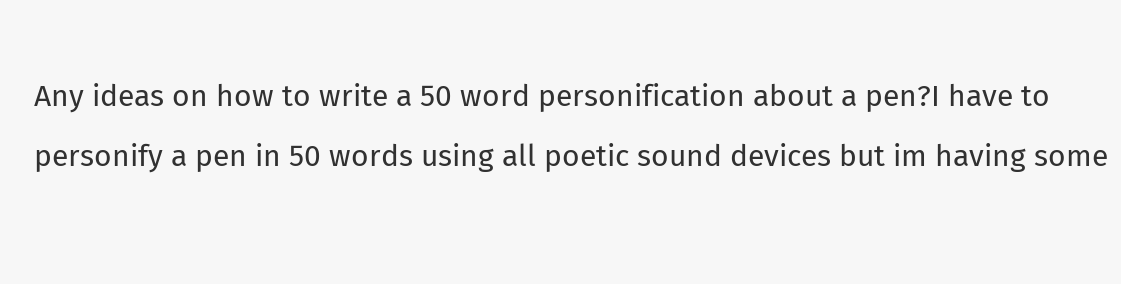Any ideas on how to write a 50 word personification about a pen?I have to personify a pen in 50 words using all poetic sound devices but im having some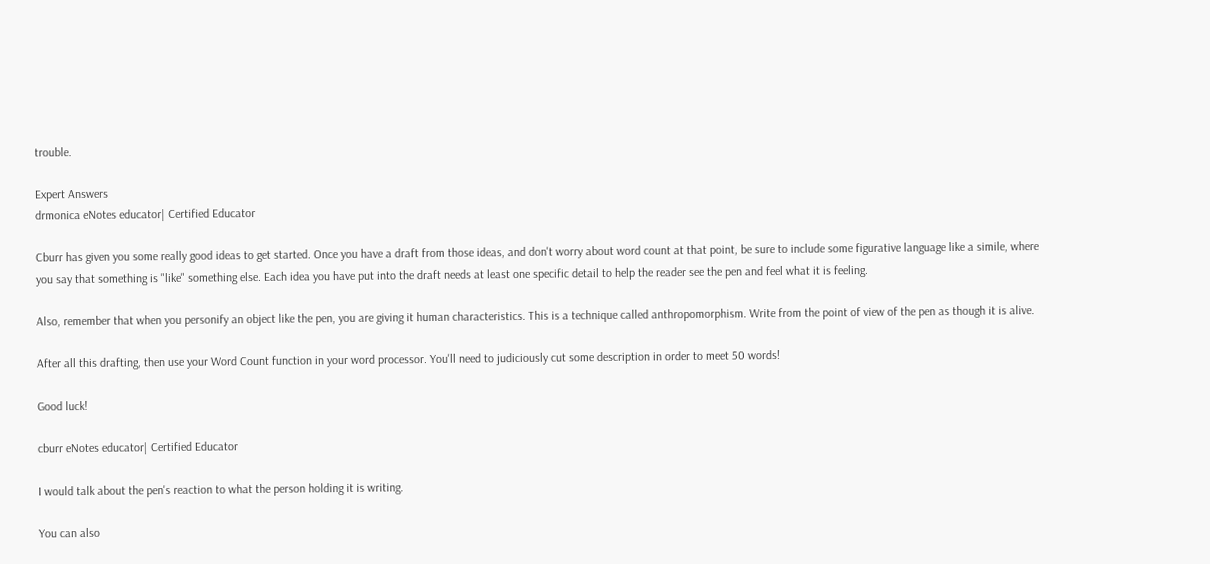trouble.

Expert Answers
drmonica eNotes educator| Certified Educator

Cburr has given you some really good ideas to get started. Once you have a draft from those ideas, and don't worry about word count at that point, be sure to include some figurative language like a simile, where you say that something is "like" something else. Each idea you have put into the draft needs at least one specific detail to help the reader see the pen and feel what it is feeling.

Also, remember that when you personify an object like the pen, you are giving it human characteristics. This is a technique called anthropomorphism. Write from the point of view of the pen as though it is alive.

After all this drafting, then use your Word Count function in your word processor. You'll need to judiciously cut some description in order to meet 50 words!

Good luck!

cburr eNotes educator| Certified Educator

I would talk about the pen's reaction to what the person holding it is writing.

You can also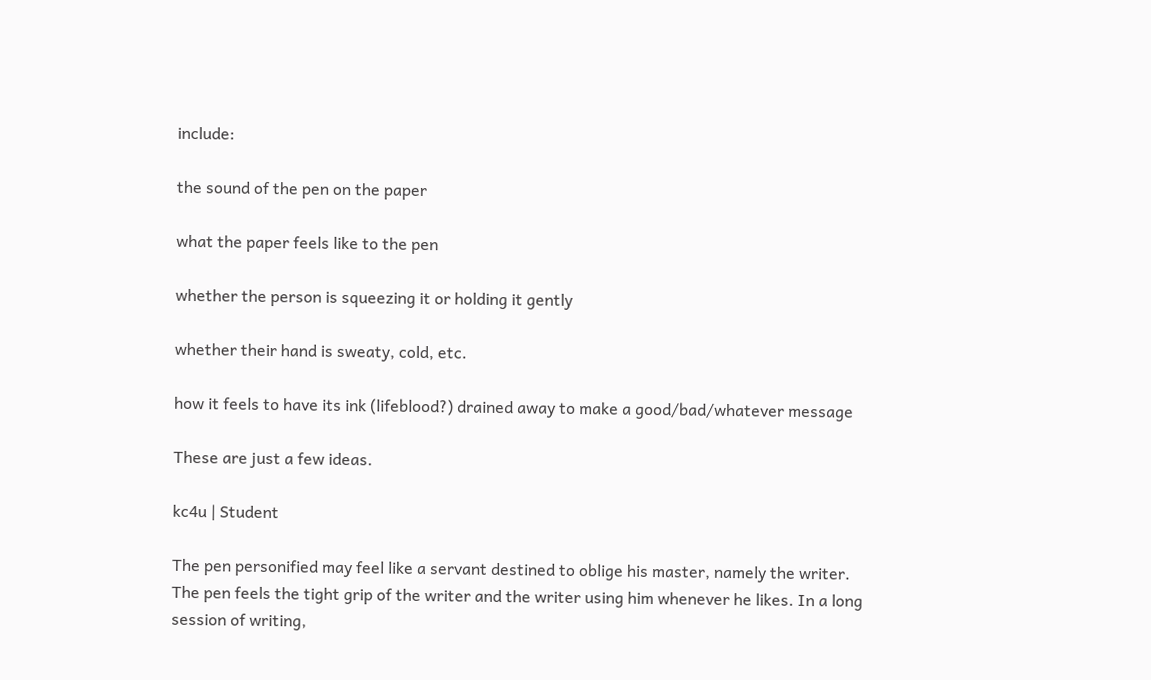include:

the sound of the pen on the paper

what the paper feels like to the pen

whether the person is squeezing it or holding it gently

whether their hand is sweaty, cold, etc.

how it feels to have its ink (lifeblood?) drained away to make a good/bad/whatever message

These are just a few ideas.

kc4u | Student

The pen personified may feel like a servant destined to oblige his master, namely the writer. The pen feels the tight grip of the writer and the writer using him whenever he likes. In a long session of writing,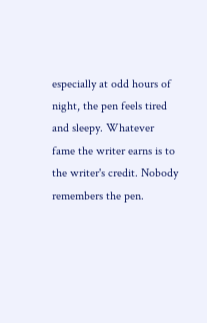especially at odd hours of night, the pen feels tired and sleepy. Whatever fame the writer earns is to the writer's credit. Nobody remembers the pen.